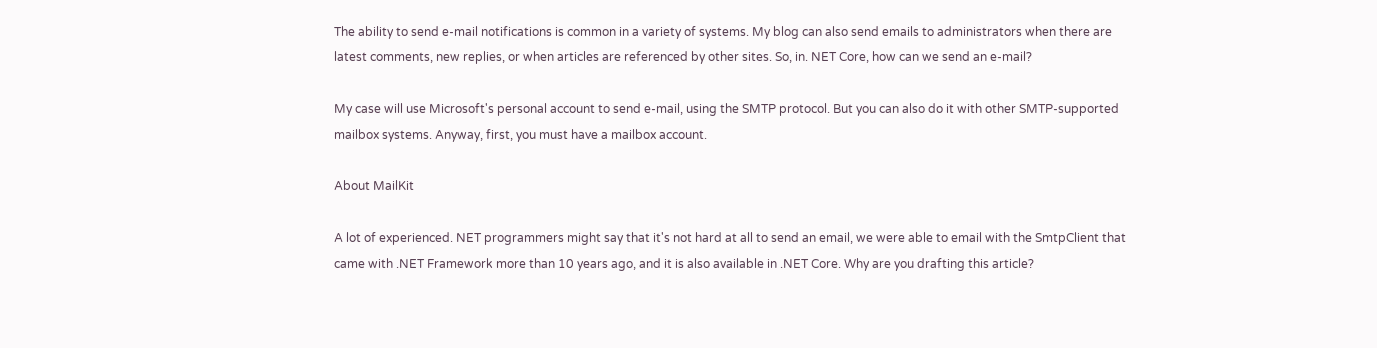The ability to send e-mail notifications is common in a variety of systems. My blog can also send emails to administrators when there are latest comments, new replies, or when articles are referenced by other sites. So, in. NET Core, how can we send an e-mail?

My case will use Microsoft's personal account to send e-mail, using the SMTP protocol. But you can also do it with other SMTP-supported mailbox systems. Anyway, first, you must have a mailbox account.

About MailKit

A lot of experienced. NET programmers might say that it's not hard at all to send an email, we were able to email with the SmtpClient that came with .NET Framework more than 10 years ago, and it is also available in .NET Core. Why are you drafting this article?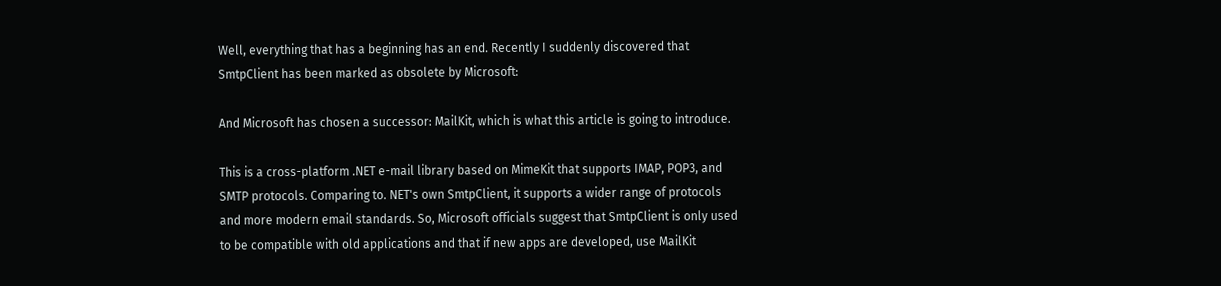Well, everything that has a beginning has an end. Recently I suddenly discovered that SmtpClient has been marked as obsolete by Microsoft:

And Microsoft has chosen a successor: MailKit, which is what this article is going to introduce.

This is a cross-platform .NET e-mail library based on MimeKit that supports IMAP, POP3, and SMTP protocols. Comparing to. NET's own SmtpClient, it supports a wider range of protocols and more modern email standards. So, Microsoft officials suggest that SmtpClient is only used to be compatible with old applications and that if new apps are developed, use MailKit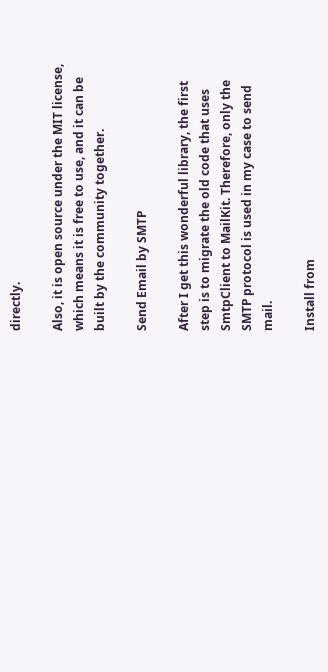directly.

Also, it is open source under the MIT license, which means it is free to use, and it can be built by the community together.

Send Email by SMTP

After I get this wonderful library, the first step is to migrate the old code that uses SmtpClient to MailKit. Therefore, only the SMTP protocol is used in my case to send mail.

Install from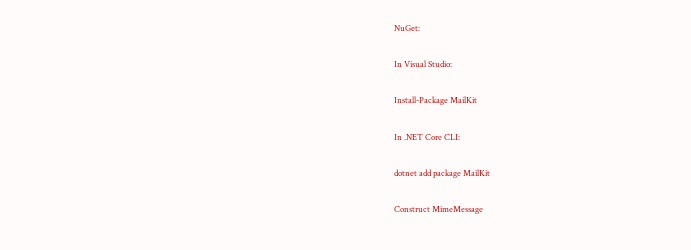NuGet:

In Visual Studio:

Install-Package MailKit

In .NET Core CLI:

dotnet add package MailKit

Construct MimeMessage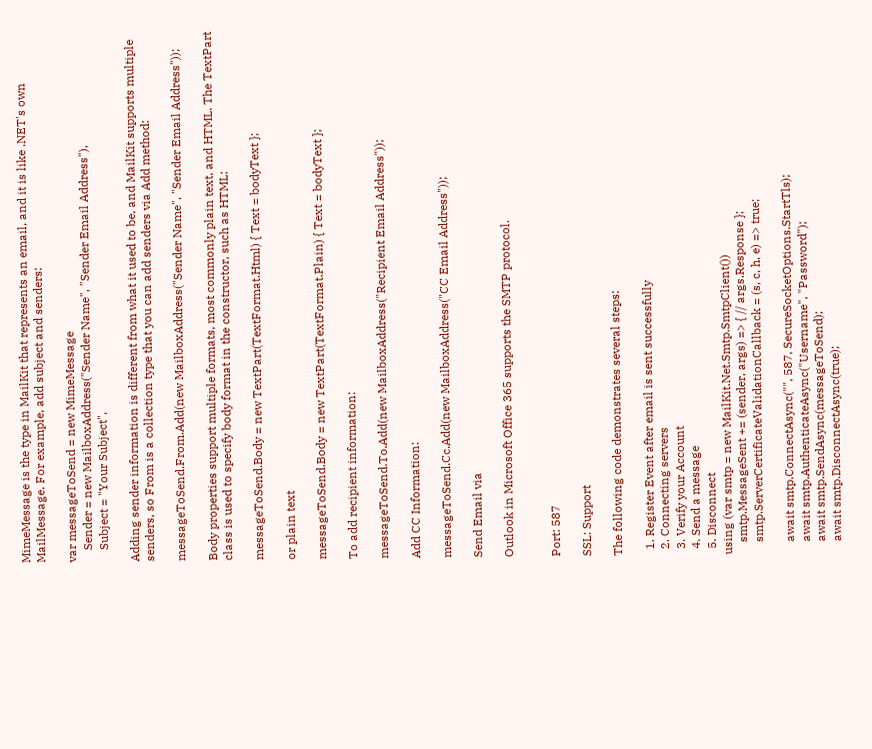MimeMessage is the type in MailKit that represents an email, and it is like .NET's own MailMessage. For example, add subject and senders:

var messageToSend = new MimeMessage
    Sender = new MailboxAddress("Sender Name", "Sender Email Address"),
    Subject = "Your Subject",

Adding sender information is different from what it used to be, and MailKit supports multiple senders, so From is a collection type that you can add senders via Add method:

messageToSend.From.Add(new MailboxAddress("Sender Name", "Sender Email Address"));

Body properties support multiple formats, most commonly plain text, and HTML. The TextPart class is used to specify body format in the constructor, such as HTML:

messageToSend.Body = new TextPart(TextFormat.Html) { Text = bodyText };

or plain text

messageToSend.Body = new TextPart(TextFormat.Plain) { Text = bodyText };

To add recipient information:

messageToSend.To.Add(new MailboxAddress("Recipient Email Address"));

Add CC Information:

messageToSend.Cc.Add(new MailboxAddress("CC Email Address"));

Send Email via

Outlook in Microsoft Office 365 supports the SMTP protocol.


Port: 587

SSL: Support

The following code demonstrates several steps:

  1. Register Event after email is sent successfully
  2. Connecting servers
  3. Verify your Account
  4. Send a message
  5. Disconnect
using (var smtp = new MailKit.Net.Smtp.SmtpClient())
    smtp.MessageSent += (sender, args) => { // args.Response };
    smtp.ServerCertificateValidationCallback = (s, c, h, e) => true;

    await smtp.ConnectAsync("", 587, SecureSocketOptions.StartTls);
    await smtp.AuthenticateAsync("Username", "Password");
    await smtp.SendAsync(messageToSend);
    await smtp.DisconnectAsync(true);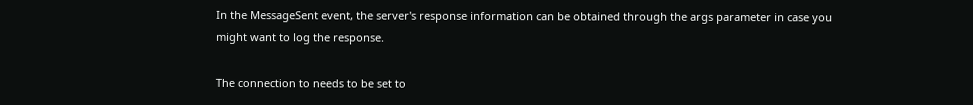In the MessageSent event, the server's response information can be obtained through the args parameter in case you might want to log the response.

The connection to needs to be set to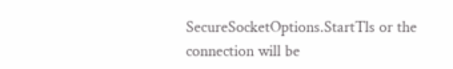SecureSocketOptions.StartTls or the connection will be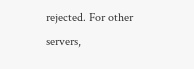rejected. For other servers,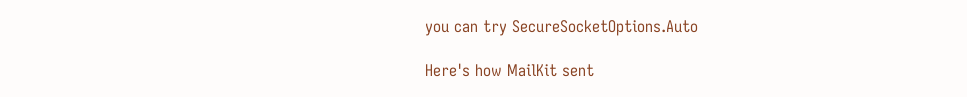you can try SecureSocketOptions.Auto

Here's how MailKit sent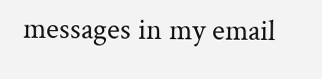messages in my email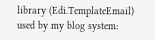library (Edi.TemplateEmail) used by my blog system: